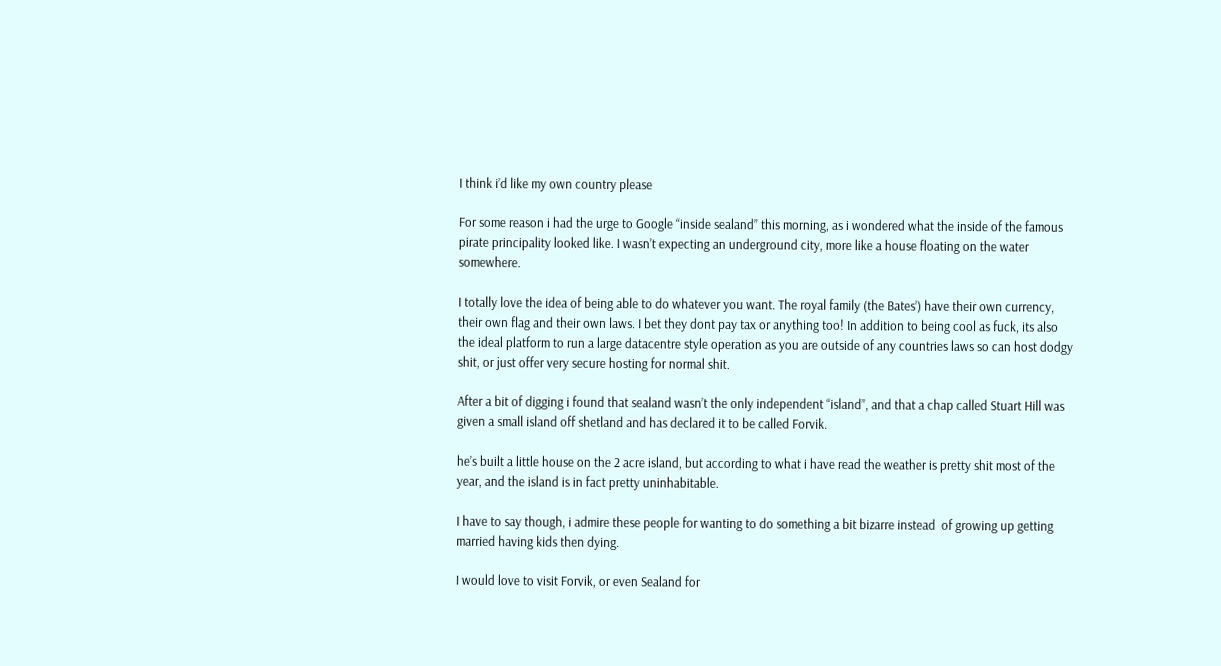I think i’d like my own country please

For some reason i had the urge to Google “inside sealand” this morning, as i wondered what the inside of the famous pirate principality looked like. I wasn’t expecting an underground city, more like a house floating on the water somewhere.

I totally love the idea of being able to do whatever you want. The royal family (the Bates’) have their own currency, their own flag and their own laws. I bet they dont pay tax or anything too! In addition to being cool as fuck, its also the ideal platform to run a large datacentre style operation as you are outside of any countries laws so can host dodgy shit, or just offer very secure hosting for normal shit.

After a bit of digging i found that sealand wasn’t the only independent “island”, and that a chap called Stuart Hill was given a small island off shetland and has declared it to be called Forvik.

he’s built a little house on the 2 acre island, but according to what i have read the weather is pretty shit most of the year, and the island is in fact pretty uninhabitable.

I have to say though, i admire these people for wanting to do something a bit bizarre instead  of growing up getting married having kids then dying.

I would love to visit Forvik, or even Sealand for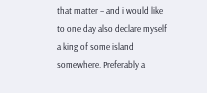that matter – and i would like to one day also declare myself a king of some island somewhere. Preferably a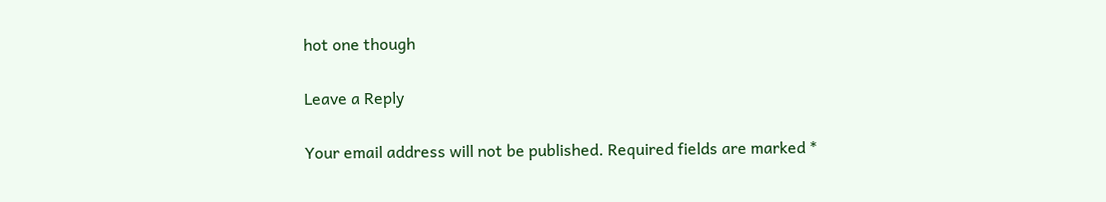hot one though

Leave a Reply

Your email address will not be published. Required fields are marked *